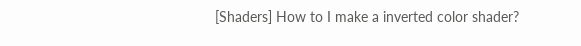[Shaders] How to I make a inverted color shader?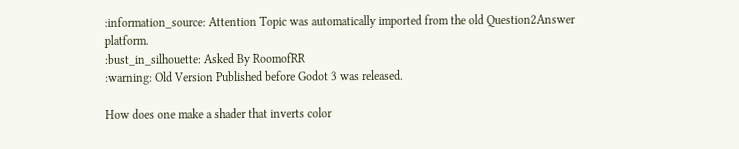:information_source: Attention Topic was automatically imported from the old Question2Answer platform.
:bust_in_silhouette: Asked By RoomofRR
:warning: Old Version Published before Godot 3 was released.

How does one make a shader that inverts color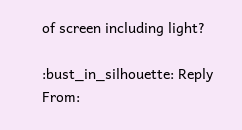of screen including light?

:bust_in_silhouette: Reply From: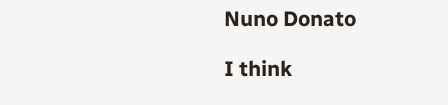Nuno Donato

I think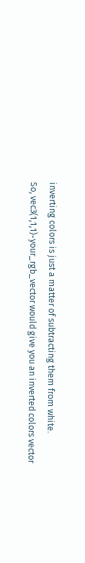inverting colors is just a matter of subtracting them from white.
So, vec3(1,1,1)-your_rgb_vector would give you an inverted colors vector